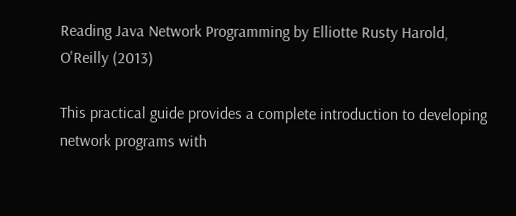Reading Java Network Programming by Elliotte Rusty Harold, O'Reilly (2013)

This practical guide provides a complete introduction to developing network programs with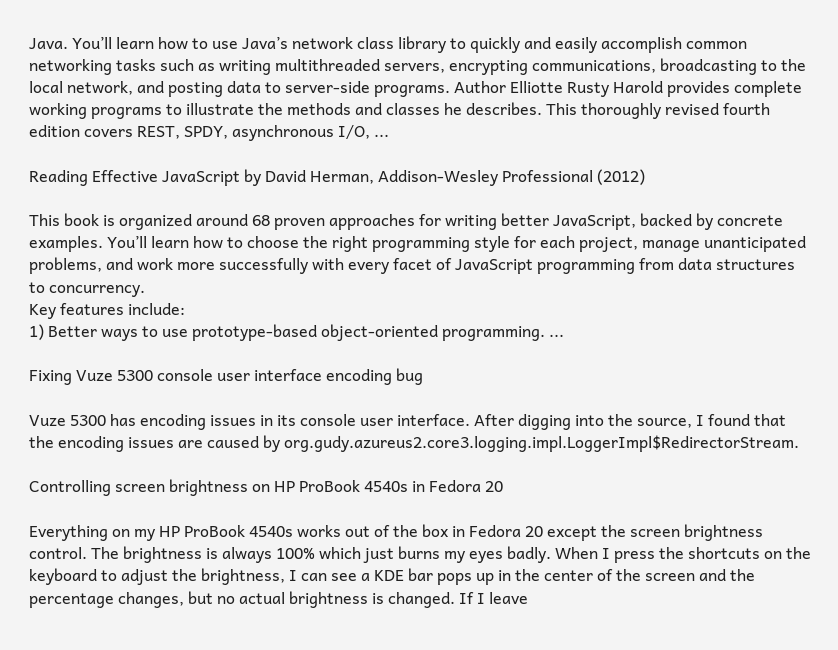Java. You’ll learn how to use Java’s network class library to quickly and easily accomplish common networking tasks such as writing multithreaded servers, encrypting communications, broadcasting to the local network, and posting data to server-side programs. Author Elliotte Rusty Harold provides complete working programs to illustrate the methods and classes he describes. This thoroughly revised fourth edition covers REST, SPDY, asynchronous I/O, ...

Reading Effective JavaScript by David Herman, Addison-Wesley Professional (2012)

This book is organized around 68 proven approaches for writing better JavaScript, backed by concrete examples. You’ll learn how to choose the right programming style for each project, manage unanticipated problems, and work more successfully with every facet of JavaScript programming from data structures to concurrency.
Key features include:
1) Better ways to use prototype-based object-oriented programming. ...

Fixing Vuze 5300 console user interface encoding bug

Vuze 5300 has encoding issues in its console user interface. After digging into the source, I found that the encoding issues are caused by org.gudy.azureus2.core3.logging.impl.LoggerImpl$RedirectorStream.

Controlling screen brightness on HP ProBook 4540s in Fedora 20

Everything on my HP ProBook 4540s works out of the box in Fedora 20 except the screen brightness control. The brightness is always 100% which just burns my eyes badly. When I press the shortcuts on the keyboard to adjust the brightness, I can see a KDE bar pops up in the center of the screen and the percentage changes, but no actual brightness is changed. If I leave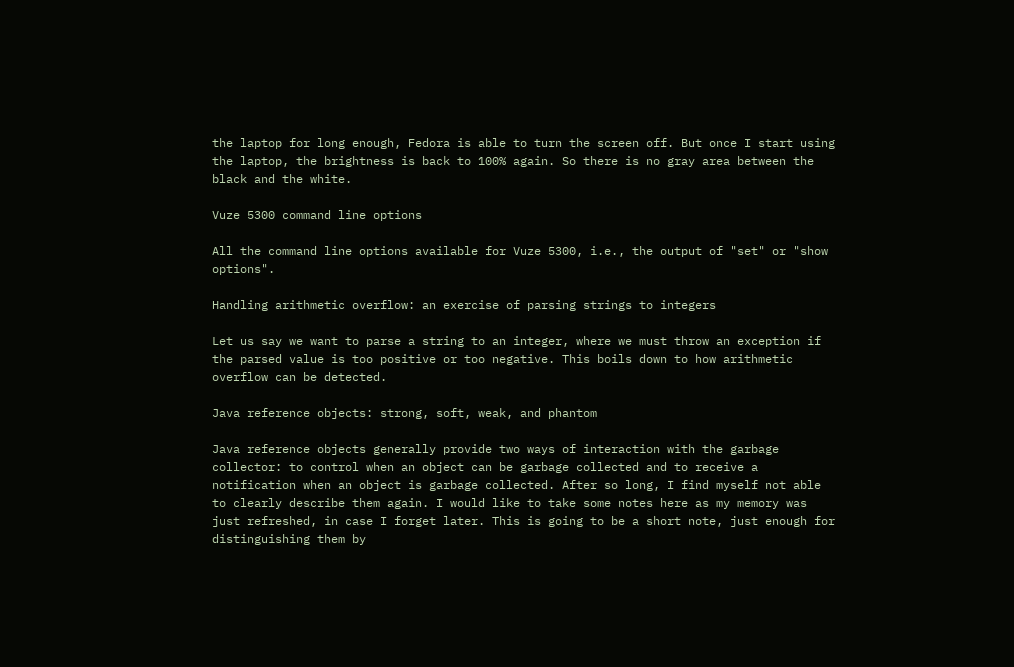the laptop for long enough, Fedora is able to turn the screen off. But once I start using the laptop, the brightness is back to 100% again. So there is no gray area between the black and the white.

Vuze 5300 command line options

All the command line options available for Vuze 5300, i.e., the output of "set" or "show options".

Handling arithmetic overflow: an exercise of parsing strings to integers

Let us say we want to parse a string to an integer, where we must throw an exception if the parsed value is too positive or too negative. This boils down to how arithmetic overflow can be detected.

Java reference objects: strong, soft, weak, and phantom

Java reference objects generally provide two ways of interaction with the garbage collector: to control when an object can be garbage collected and to receive a notification when an object is garbage collected. After so long, I find myself not able to clearly describe them again. I would like to take some notes here as my memory was just refreshed, in case I forget later. This is going to be a short note, just enough for distinguishing them by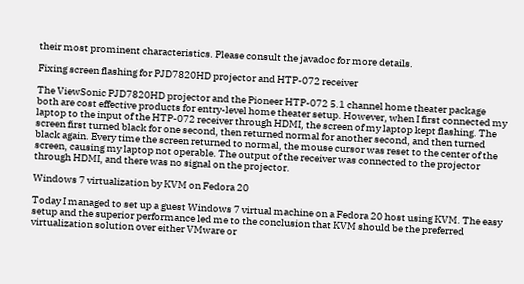their most prominent characteristics. Please consult the javadoc for more details.

Fixing screen flashing for PJD7820HD projector and HTP-072 receiver

The ViewSonic PJD7820HD projector and the Pioneer HTP-072 5.1 channel home theater package both are cost effective products for entry-level home theater setup. However, when I first connected my laptop to the input of the HTP-072 receiver through HDMI, the screen of my laptop kept flashing. The screen first turned black for one second, then returned normal for another second, and then turned black again. Every time the screen returned to normal, the mouse cursor was reset to the center of the screen, causing my laptop not operable. The output of the receiver was connected to the projector through HDMI, and there was no signal on the projector.

Windows 7 virtualization by KVM on Fedora 20

Today I managed to set up a guest Windows 7 virtual machine on a Fedora 20 host using KVM. The easy setup and the superior performance led me to the conclusion that KVM should be the preferred virtualization solution over either VMware or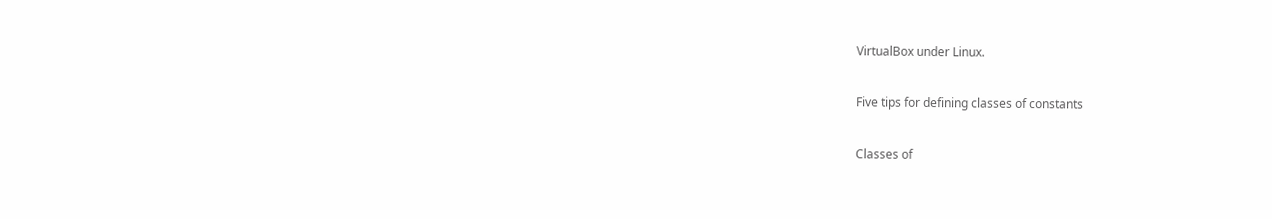VirtualBox under Linux.

Five tips for defining classes of constants

Classes of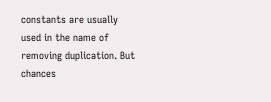constants are usually used in the name of removing duplication. But chances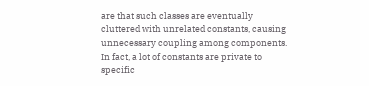are that such classes are eventually cluttered with unrelated constants, causing unnecessary coupling among components. In fact, a lot of constants are private to specific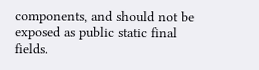components, and should not be exposed as public static final fields.